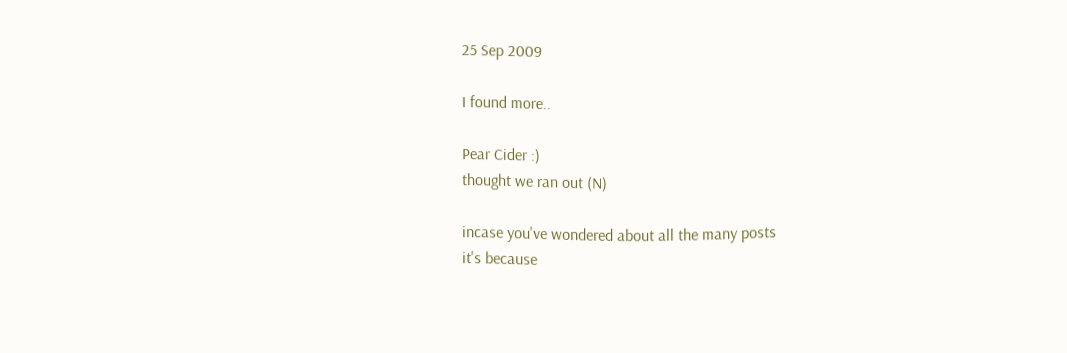25 Sep 2009

I found more..

Pear Cider :)
thought we ran out (N)

incase you've wondered about all the many posts
it's because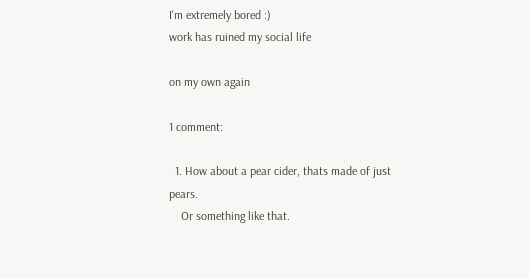I'm extremely bored :)
work has ruined my social life

on my own again

1 comment:

  1. How about a pear cider, thats made of just pears.
    Or something like that.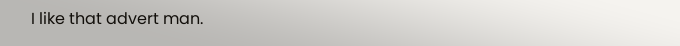I like that advert man.